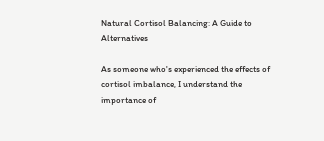Natural Cortisol Balancing: A Guide to Alternatives

As someone who's experienced the effects of cortisol imbalance, I understand the importance of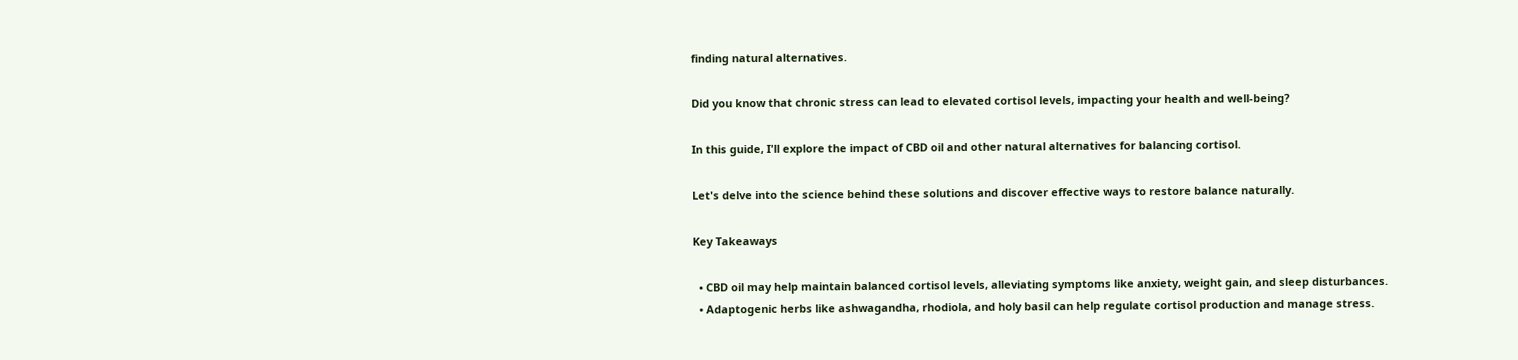finding natural alternatives.

Did you know that chronic stress can lead to elevated cortisol levels, impacting your health and well-being?

In this guide, I'll explore the impact of CBD oil and other natural alternatives for balancing cortisol.

Let's delve into the science behind these solutions and discover effective ways to restore balance naturally.

Key Takeaways

  • CBD oil may help maintain balanced cortisol levels, alleviating symptoms like anxiety, weight gain, and sleep disturbances.
  • Adaptogenic herbs like ashwagandha, rhodiola, and holy basil can help regulate cortisol production and manage stress.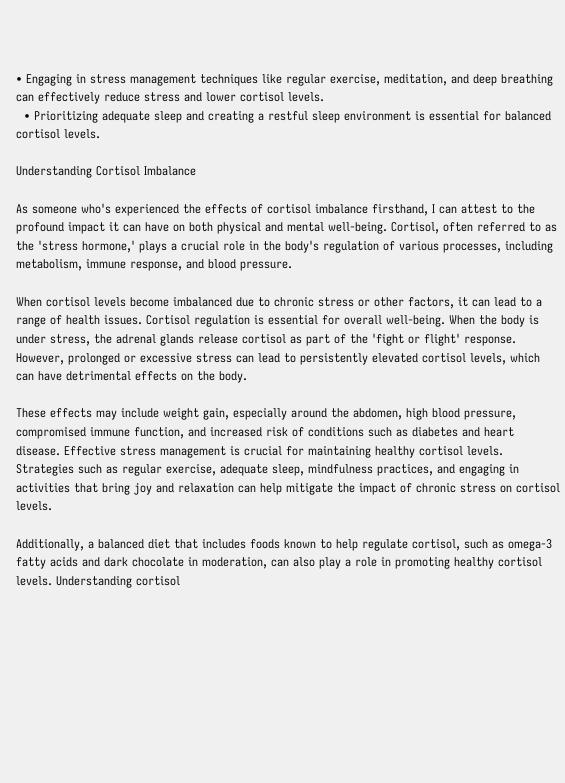• Engaging in stress management techniques like regular exercise, meditation, and deep breathing can effectively reduce stress and lower cortisol levels.
  • Prioritizing adequate sleep and creating a restful sleep environment is essential for balanced cortisol levels.

Understanding Cortisol Imbalance

As someone who's experienced the effects of cortisol imbalance firsthand, I can attest to the profound impact it can have on both physical and mental well-being. Cortisol, often referred to as the 'stress hormone,' plays a crucial role in the body's regulation of various processes, including metabolism, immune response, and blood pressure.

When cortisol levels become imbalanced due to chronic stress or other factors, it can lead to a range of health issues. Cortisol regulation is essential for overall well-being. When the body is under stress, the adrenal glands release cortisol as part of the 'fight or flight' response. However, prolonged or excessive stress can lead to persistently elevated cortisol levels, which can have detrimental effects on the body.

These effects may include weight gain, especially around the abdomen, high blood pressure, compromised immune function, and increased risk of conditions such as diabetes and heart disease. Effective stress management is crucial for maintaining healthy cortisol levels. Strategies such as regular exercise, adequate sleep, mindfulness practices, and engaging in activities that bring joy and relaxation can help mitigate the impact of chronic stress on cortisol levels.

Additionally, a balanced diet that includes foods known to help regulate cortisol, such as omega-3 fatty acids and dark chocolate in moderation, can also play a role in promoting healthy cortisol levels. Understanding cortisol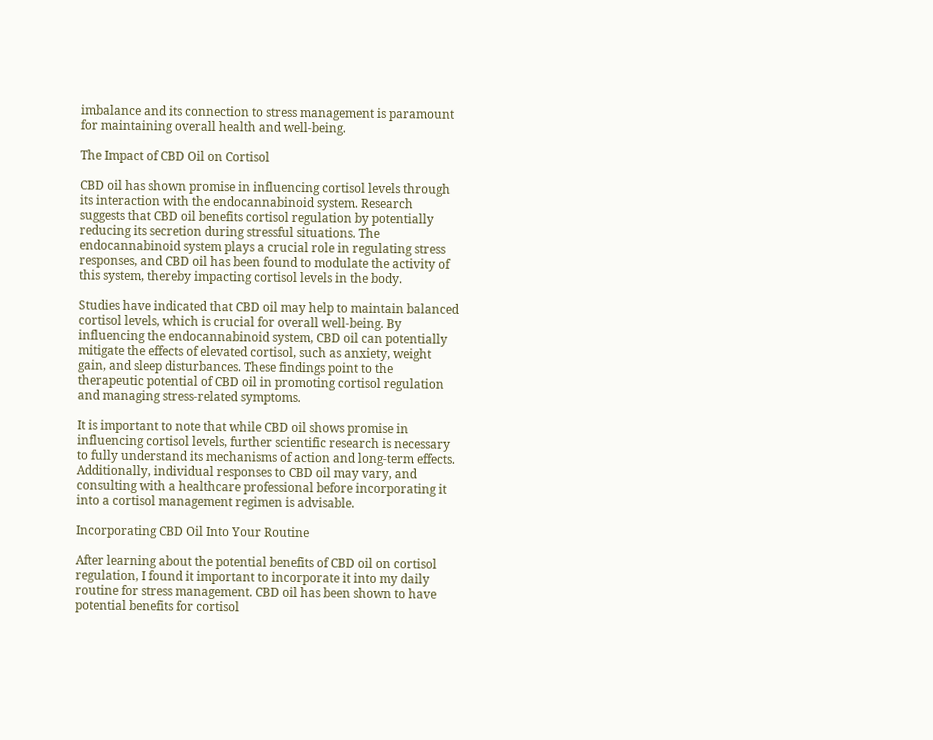imbalance and its connection to stress management is paramount for maintaining overall health and well-being.

The Impact of CBD Oil on Cortisol

CBD oil has shown promise in influencing cortisol levels through its interaction with the endocannabinoid system. Research suggests that CBD oil benefits cortisol regulation by potentially reducing its secretion during stressful situations. The endocannabinoid system plays a crucial role in regulating stress responses, and CBD oil has been found to modulate the activity of this system, thereby impacting cortisol levels in the body.

Studies have indicated that CBD oil may help to maintain balanced cortisol levels, which is crucial for overall well-being. By influencing the endocannabinoid system, CBD oil can potentially mitigate the effects of elevated cortisol, such as anxiety, weight gain, and sleep disturbances. These findings point to the therapeutic potential of CBD oil in promoting cortisol regulation and managing stress-related symptoms.

It is important to note that while CBD oil shows promise in influencing cortisol levels, further scientific research is necessary to fully understand its mechanisms of action and long-term effects. Additionally, individual responses to CBD oil may vary, and consulting with a healthcare professional before incorporating it into a cortisol management regimen is advisable.

Incorporating CBD Oil Into Your Routine

After learning about the potential benefits of CBD oil on cortisol regulation, I found it important to incorporate it into my daily routine for stress management. CBD oil has been shown to have potential benefits for cortisol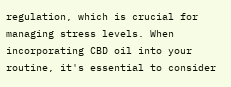regulation, which is crucial for managing stress levels. When incorporating CBD oil into your routine, it's essential to consider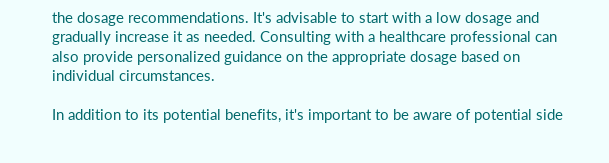the dosage recommendations. It's advisable to start with a low dosage and gradually increase it as needed. Consulting with a healthcare professional can also provide personalized guidance on the appropriate dosage based on individual circumstances.

In addition to its potential benefits, it's important to be aware of potential side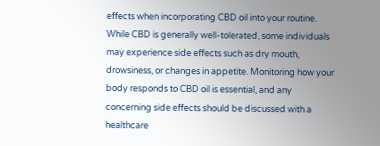effects when incorporating CBD oil into your routine. While CBD is generally well-tolerated, some individuals may experience side effects such as dry mouth, drowsiness, or changes in appetite. Monitoring how your body responds to CBD oil is essential, and any concerning side effects should be discussed with a healthcare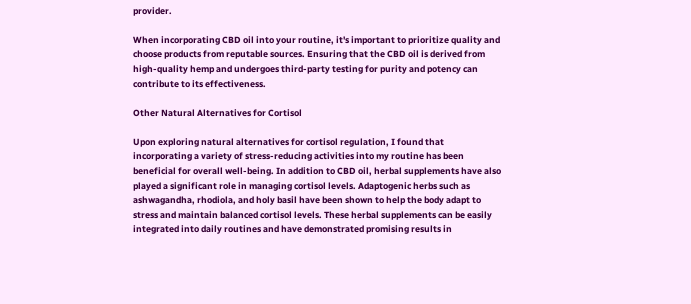provider.

When incorporating CBD oil into your routine, it's important to prioritize quality and choose products from reputable sources. Ensuring that the CBD oil is derived from high-quality hemp and undergoes third-party testing for purity and potency can contribute to its effectiveness.

Other Natural Alternatives for Cortisol

Upon exploring natural alternatives for cortisol regulation, I found that incorporating a variety of stress-reducing activities into my routine has been beneficial for overall well-being. In addition to CBD oil, herbal supplements have also played a significant role in managing cortisol levels. Adaptogenic herbs such as ashwagandha, rhodiola, and holy basil have been shown to help the body adapt to stress and maintain balanced cortisol levels. These herbal supplements can be easily integrated into daily routines and have demonstrated promising results in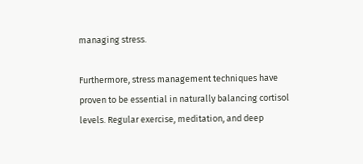managing stress.

Furthermore, stress management techniques have proven to be essential in naturally balancing cortisol levels. Regular exercise, meditation, and deep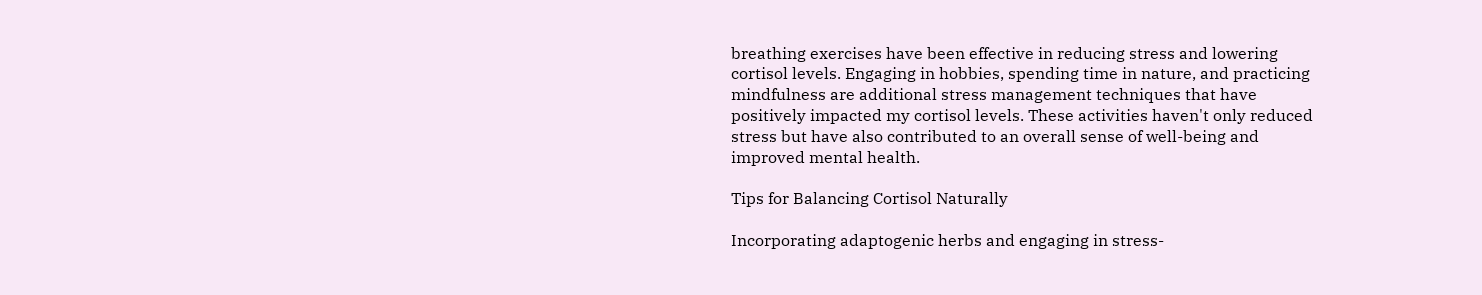breathing exercises have been effective in reducing stress and lowering cortisol levels. Engaging in hobbies, spending time in nature, and practicing mindfulness are additional stress management techniques that have positively impacted my cortisol levels. These activities haven't only reduced stress but have also contributed to an overall sense of well-being and improved mental health.

Tips for Balancing Cortisol Naturally

Incorporating adaptogenic herbs and engaging in stress-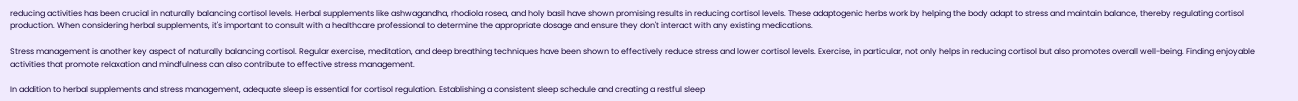reducing activities has been crucial in naturally balancing cortisol levels. Herbal supplements like ashwagandha, rhodiola rosea, and holy basil have shown promising results in reducing cortisol levels. These adaptogenic herbs work by helping the body adapt to stress and maintain balance, thereby regulating cortisol production. When considering herbal supplements, it's important to consult with a healthcare professional to determine the appropriate dosage and ensure they don't interact with any existing medications.

Stress management is another key aspect of naturally balancing cortisol. Regular exercise, meditation, and deep breathing techniques have been shown to effectively reduce stress and lower cortisol levels. Exercise, in particular, not only helps in reducing cortisol but also promotes overall well-being. Finding enjoyable activities that promote relaxation and mindfulness can also contribute to effective stress management.

In addition to herbal supplements and stress management, adequate sleep is essential for cortisol regulation. Establishing a consistent sleep schedule and creating a restful sleep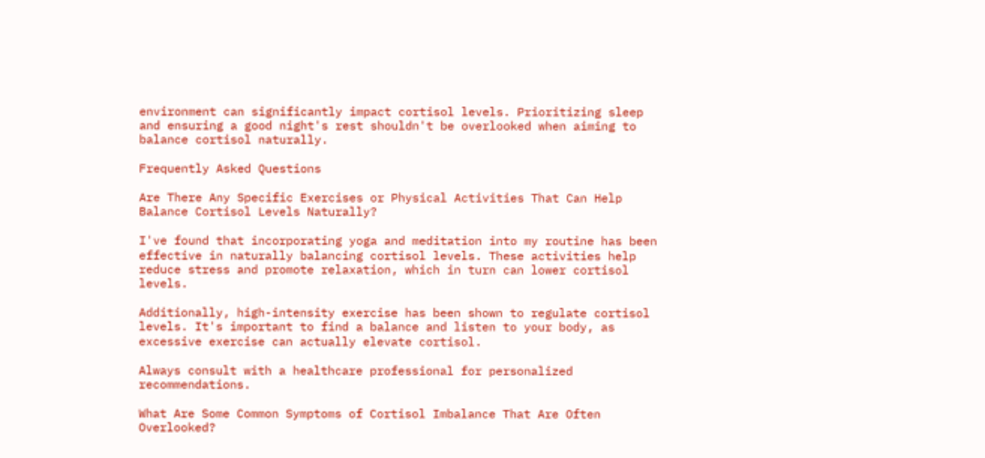environment can significantly impact cortisol levels. Prioritizing sleep and ensuring a good night's rest shouldn't be overlooked when aiming to balance cortisol naturally.

Frequently Asked Questions

Are There Any Specific Exercises or Physical Activities That Can Help Balance Cortisol Levels Naturally?

I've found that incorporating yoga and meditation into my routine has been effective in naturally balancing cortisol levels. These activities help reduce stress and promote relaxation, which in turn can lower cortisol levels.

Additionally, high-intensity exercise has been shown to regulate cortisol levels. It's important to find a balance and listen to your body, as excessive exercise can actually elevate cortisol.

Always consult with a healthcare professional for personalized recommendations.

What Are Some Common Symptoms of Cortisol Imbalance That Are Often Overlooked?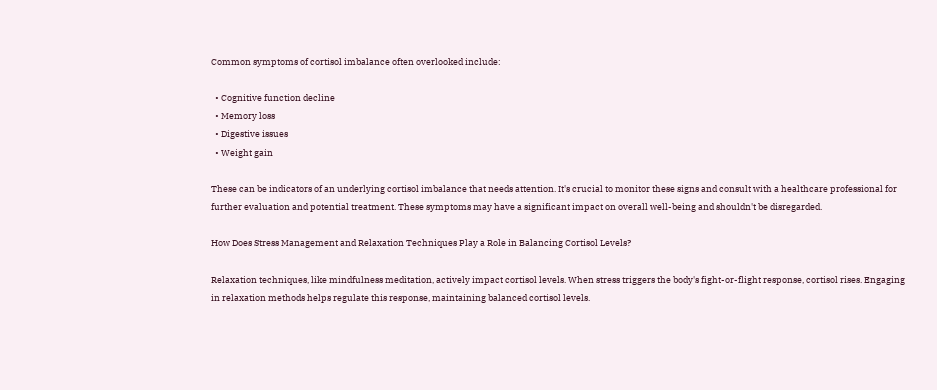Common symptoms of cortisol imbalance often overlooked include:

  • Cognitive function decline
  • Memory loss
  • Digestive issues
  • Weight gain

These can be indicators of an underlying cortisol imbalance that needs attention. It's crucial to monitor these signs and consult with a healthcare professional for further evaluation and potential treatment. These symptoms may have a significant impact on overall well-being and shouldn't be disregarded.

How Does Stress Management and Relaxation Techniques Play a Role in Balancing Cortisol Levels?

Relaxation techniques, like mindfulness meditation, actively impact cortisol levels. When stress triggers the body's fight-or-flight response, cortisol rises. Engaging in relaxation methods helps regulate this response, maintaining balanced cortisol levels.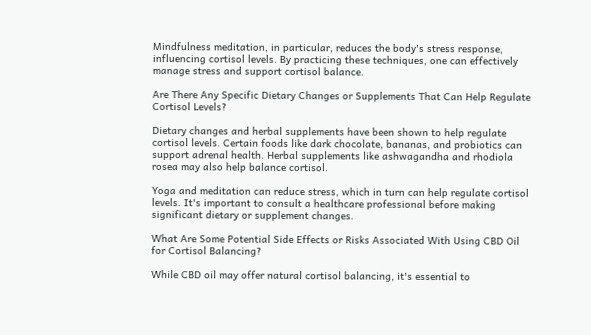Mindfulness meditation, in particular, reduces the body's stress response, influencing cortisol levels. By practicing these techniques, one can effectively manage stress and support cortisol balance.

Are There Any Specific Dietary Changes or Supplements That Can Help Regulate Cortisol Levels?

Dietary changes and herbal supplements have been shown to help regulate cortisol levels. Certain foods like dark chocolate, bananas, and probiotics can support adrenal health. Herbal supplements like ashwagandha and rhodiola rosea may also help balance cortisol.

Yoga and meditation can reduce stress, which in turn can help regulate cortisol levels. It's important to consult a healthcare professional before making significant dietary or supplement changes.

What Are Some Potential Side Effects or Risks Associated With Using CBD Oil for Cortisol Balancing?

While CBD oil may offer natural cortisol balancing, it's essential to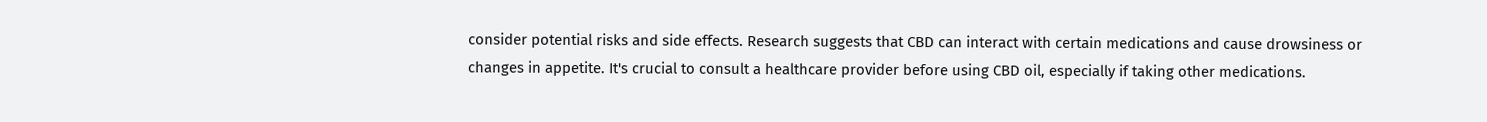consider potential risks and side effects. Research suggests that CBD can interact with certain medications and cause drowsiness or changes in appetite. It's crucial to consult a healthcare provider before using CBD oil, especially if taking other medications.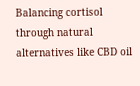Balancing cortisol through natural alternatives like CBD oil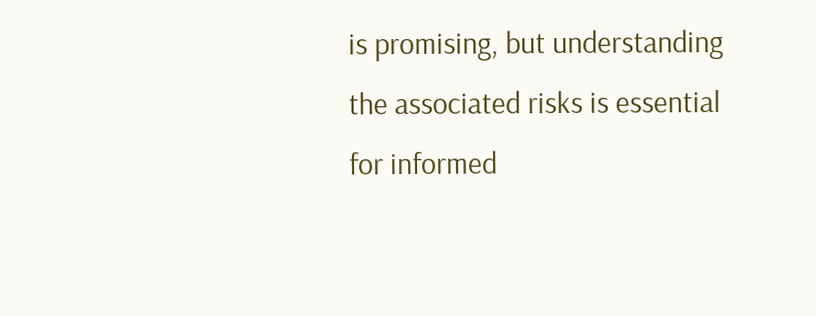is promising, but understanding the associated risks is essential for informed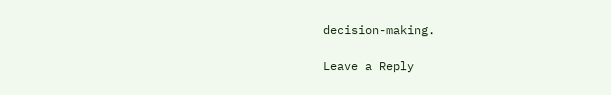decision-making.

Leave a Reply